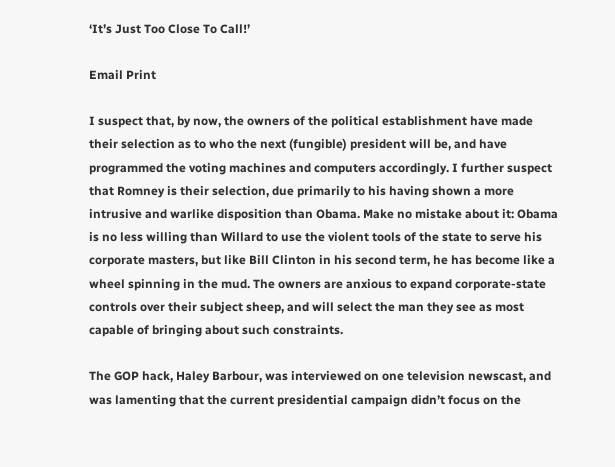‘It’s Just Too Close To Call!’

Email Print

I suspect that, by now, the owners of the political establishment have made their selection as to who the next (fungible) president will be, and have programmed the voting machines and computers accordingly. I further suspect that Romney is their selection, due primarily to his having shown a more intrusive and warlike disposition than Obama. Make no mistake about it: Obama is no less willing than Willard to use the violent tools of the state to serve his corporate masters, but like Bill Clinton in his second term, he has become like a wheel spinning in the mud. The owners are anxious to expand corporate-state controls over their subject sheep, and will select the man they see as most capable of bringing about such constraints.

The GOP hack, Haley Barbour, was interviewed on one television newscast, and was lamenting that the current presidential campaign didn’t focus on the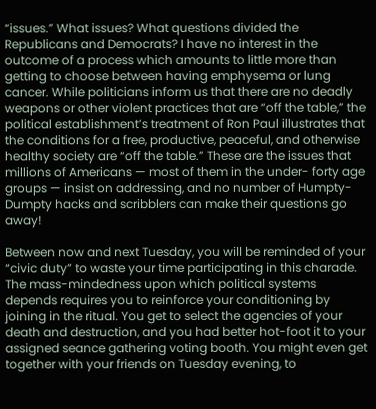“issues.” What issues? What questions divided the Republicans and Democrats? I have no interest in the outcome of a process which amounts to little more than getting to choose between having emphysema or lung cancer. While politicians inform us that there are no deadly weapons or other violent practices that are “off the table,” the political establishment’s treatment of Ron Paul illustrates that the conditions for a free, productive, peaceful, and otherwise healthy society are “off the table.” These are the issues that millions of Americans — most of them in the under- forty age groups — insist on addressing, and no number of Humpty-Dumpty hacks and scribblers can make their questions go away!

Between now and next Tuesday, you will be reminded of your “civic duty” to waste your time participating in this charade. The mass-mindedness upon which political systems depends requires you to reinforce your conditioning by joining in the ritual. You get to select the agencies of your death and destruction, and you had better hot-foot it to your assigned seance gathering voting booth. You might even get together with your friends on Tuesday evening, to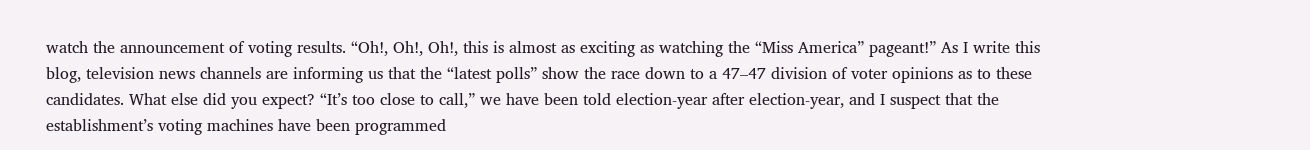watch the announcement of voting results. “Oh!, Oh!, Oh!, this is almost as exciting as watching the “Miss America” pageant!” As I write this blog, television news channels are informing us that the “latest polls” show the race down to a 47–47 division of voter opinions as to these candidates. What else did you expect? “It’s too close to call,” we have been told election-year after election-year, and I suspect that the establishment’s voting machines have been programmed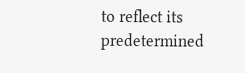to reflect its predetermined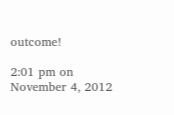outcome!

2:01 pm on November 4, 2012